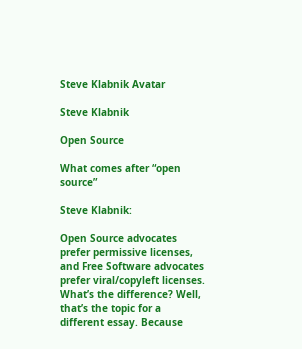Steve Klabnik Avatar

Steve Klabnik

Open Source

What comes after “open source”

Steve Klabnik:

Open Source advocates prefer permissive licenses, and Free Software advocates prefer viral/copyleft licenses. What’s the difference? Well, that’s the topic for a different essay. Because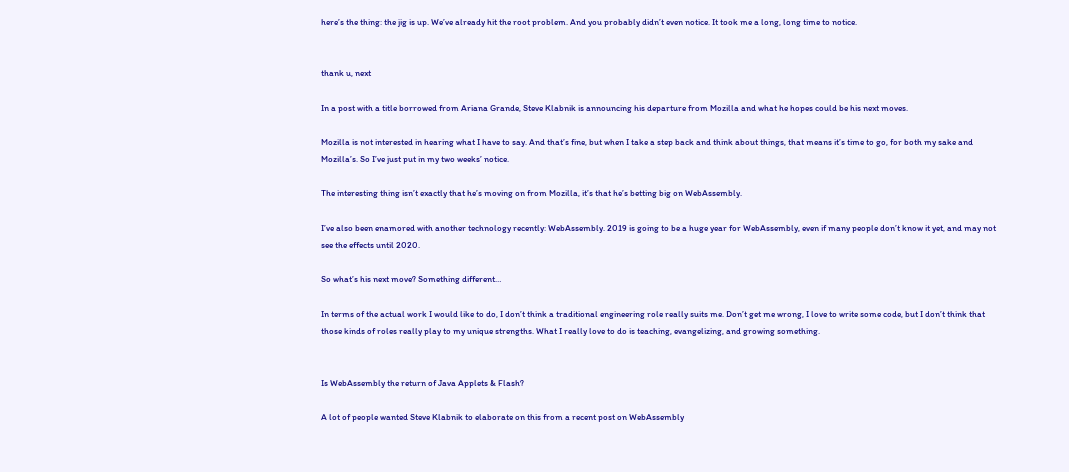here’s the thing: the jig is up. We’ve already hit the root problem. And you probably didn’t even notice. It took me a long, long time to notice.


thank u, next

In a post with a title borrowed from Ariana Grande, Steve Klabnik is announcing his departure from Mozilla and what he hopes could be his next moves.

Mozilla is not interested in hearing what I have to say. And that’s fine, but when I take a step back and think about things, that means it’s time to go, for both my sake and Mozilla’s. So I’ve just put in my two weeks’ notice.

The interesting thing isn’t exactly that he’s moving on from Mozilla, it’s that he’s betting big on WebAssembly.

I’ve also been enamored with another technology recently: WebAssembly. 2019 is going to be a huge year for WebAssembly, even if many people don’t know it yet, and may not see the effects until 2020.

So what’s his next move? Something different…

In terms of the actual work I would like to do, I don’t think a traditional engineering role really suits me. Don’t get me wrong, I love to write some code, but I don’t think that those kinds of roles really play to my unique strengths. What I really love to do is teaching, evangelizing, and growing something.


Is WebAssembly the return of Java Applets & Flash?

A lot of people wanted Steve Klabnik to elaborate on this from a recent post on WebAssembly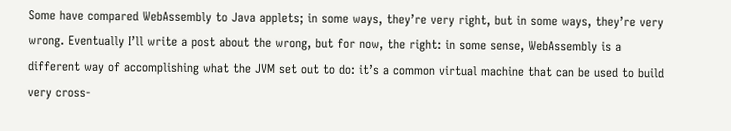Some have compared WebAssembly to Java applets; in some ways, they’re very right, but in some ways, they’re very wrong. Eventually I’ll write a post about the wrong, but for now, the right: in some sense, WebAssembly is a different way of accomplishing what the JVM set out to do: it’s a common virtual machine that can be used to build very cross-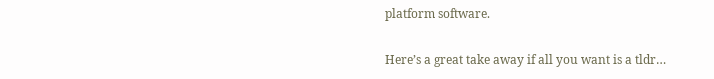platform software.

Here’s a great take away if all you want is a tldr…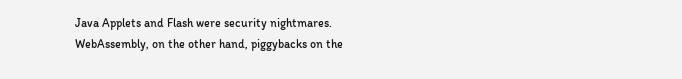Java Applets and Flash were security nightmares. WebAssembly, on the other hand, piggybacks on the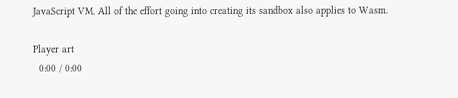JavaScript VM. All of the effort going into creating its sandbox also applies to Wasm.

Player art
  0:00 / 0:00